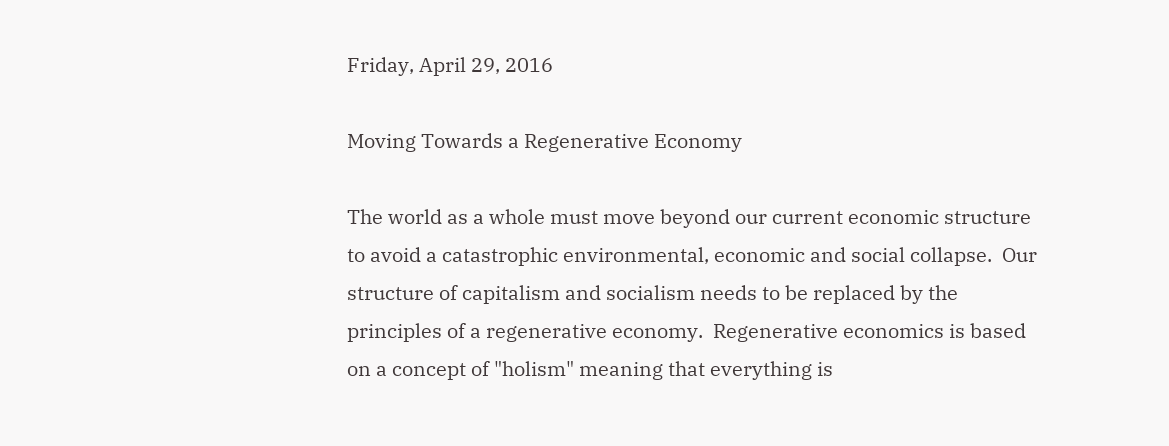Friday, April 29, 2016

Moving Towards a Regenerative Economy

The world as a whole must move beyond our current economic structure to avoid a catastrophic environmental, economic and social collapse.  Our structure of capitalism and socialism needs to be replaced by the principles of a regenerative economy.  Regenerative economics is based on a concept of "holism" meaning that everything is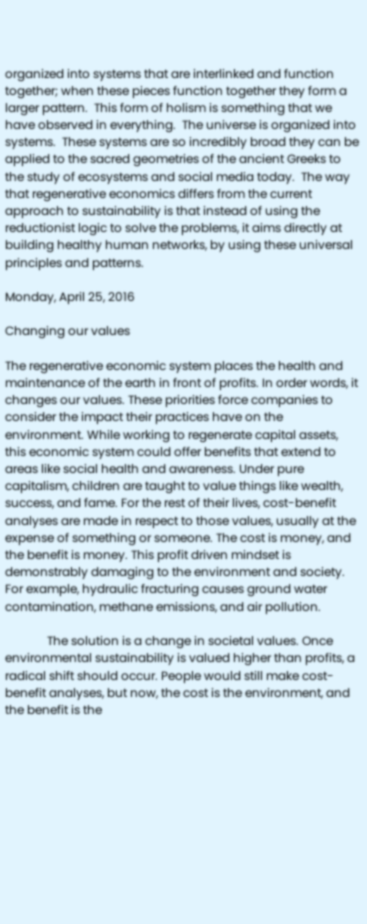organized into systems that are interlinked and function together; when these pieces function together they form a larger pattern.  This form of holism is something that we have observed in everything.  The universe is organized into systems.  These systems are so incredibly broad they can be applied to the sacred geometries of the ancient Greeks to the study of ecosystems and social media today.  The way that regenerative economics differs from the current approach to sustainability is that instead of using the reductionist logic to solve the problems, it aims directly at building healthy human networks, by using these universal principles and patterns.

Monday, April 25, 2016

Changing our values

The regenerative economic system places the health and maintenance of the earth in front of profits. In order words, it changes our values. These priorities force companies to consider the impact their practices have on the environment. While working to regenerate capital assets, this economic system could offer benefits that extend to areas like social health and awareness. Under pure capitalism, children are taught to value things like wealth, success, and fame. For the rest of their lives, cost-benefit analyses are made in respect to those values, usually at the expense of something or someone. The cost is money, and the benefit is money. This profit driven mindset is demonstrably damaging to the environment and society. For example, hydraulic fracturing causes ground water contamination, methane emissions, and air pollution.

              The solution is a change in societal values. Once environmental sustainability is valued higher than profits, a radical shift should occur. People would still make cost-benefit analyses, but now, the cost is the environment, and the benefit is the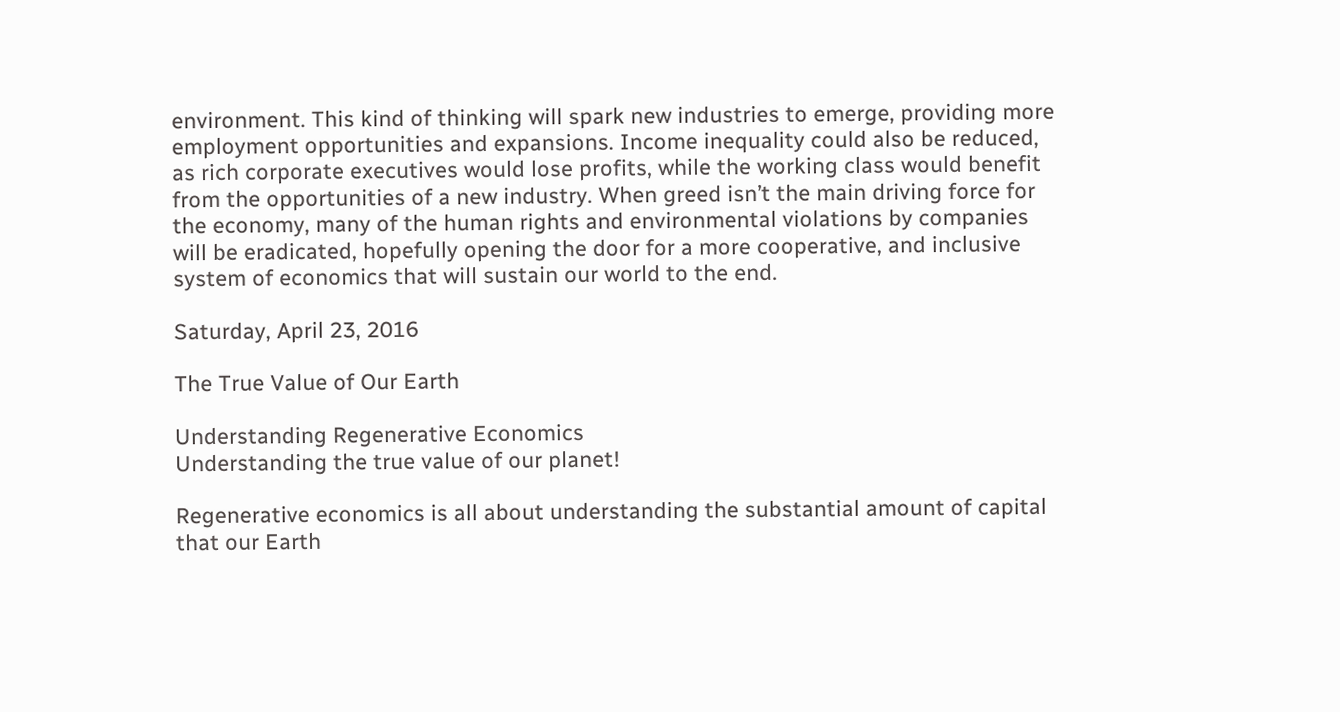environment. This kind of thinking will spark new industries to emerge, providing more employment opportunities and expansions. Income inequality could also be reduced, as rich corporate executives would lose profits, while the working class would benefit from the opportunities of a new industry. When greed isn’t the main driving force for the economy, many of the human rights and environmental violations by companies will be eradicated, hopefully opening the door for a more cooperative, and inclusive system of economics that will sustain our world to the end.

Saturday, April 23, 2016

The True Value of Our Earth

Understanding Regenerative Economics
Understanding the true value of our planet!

Regenerative economics is all about understanding the substantial amount of capital that our Earth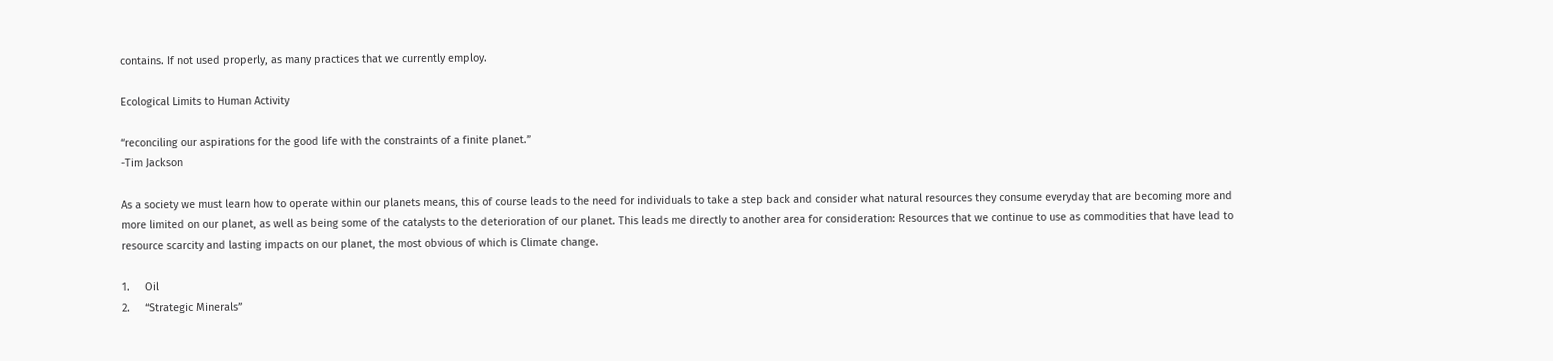contains. If not used properly, as many practices that we currently employ.

Ecological Limits to Human Activity

“reconciling our aspirations for the good life with the constraints of a finite planet.”
-Tim Jackson

As a society we must learn how to operate within our planets means, this of course leads to the need for individuals to take a step back and consider what natural resources they consume everyday that are becoming more and more limited on our planet, as well as being some of the catalysts to the deterioration of our planet. This leads me directly to another area for consideration: Resources that we continue to use as commodities that have lead to resource scarcity and lasting impacts on our planet, the most obvious of which is Climate change.

1.     Oil
2.     “Strategic Minerals”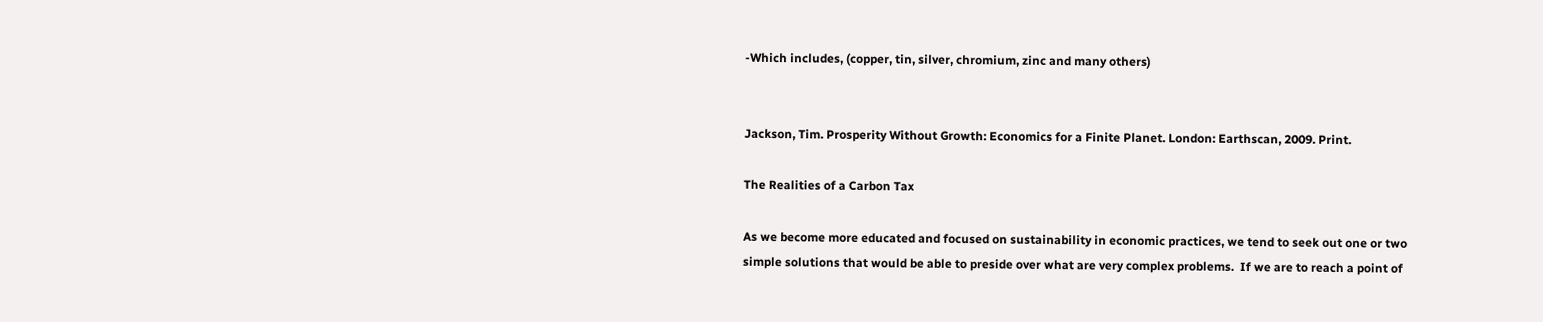-Which includes, (copper, tin, silver, chromium, zinc and many others)


Jackson, Tim. Prosperity Without Growth: Economics for a Finite Planet. London: Earthscan, 2009. Print.

The Realities of a Carbon Tax

As we become more educated and focused on sustainability in economic practices, we tend to seek out one or two simple solutions that would be able to preside over what are very complex problems.  If we are to reach a point of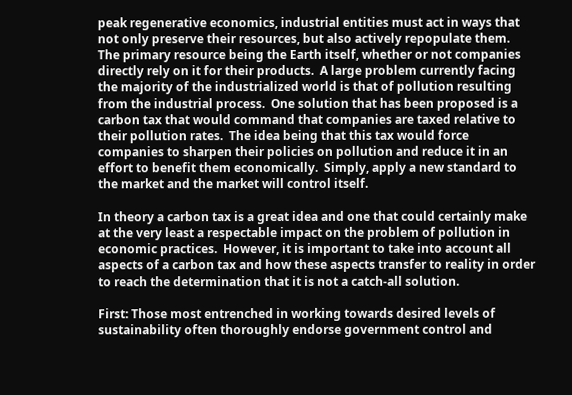peak regenerative economics, industrial entities must act in ways that not only preserve their resources, but also actively repopulate them.  The primary resource being the Earth itself, whether or not companies directly rely on it for their products.  A large problem currently facing the majority of the industrialized world is that of pollution resulting from the industrial process.  One solution that has been proposed is a carbon tax that would command that companies are taxed relative to their pollution rates.  The idea being that this tax would force companies to sharpen their policies on pollution and reduce it in an effort to benefit them economically.  Simply, apply a new standard to the market and the market will control itself.

In theory a carbon tax is a great idea and one that could certainly make at the very least a respectable impact on the problem of pollution in economic practices.  However, it is important to take into account all aspects of a carbon tax and how these aspects transfer to reality in order to reach the determination that it is not a catch-all solution.

First: Those most entrenched in working towards desired levels of sustainability often thoroughly endorse government control and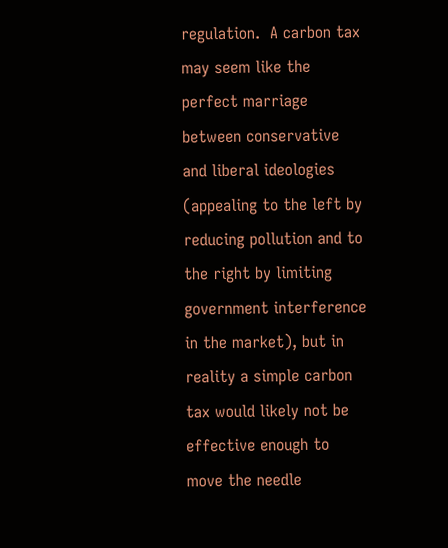regulation.  A carbon tax may seem like the perfect marriage between conservative and liberal ideologies (appealing to the left by reducing pollution and to the right by limiting government interference in the market), but in reality a simple carbon tax would likely not be effective enough to move the needle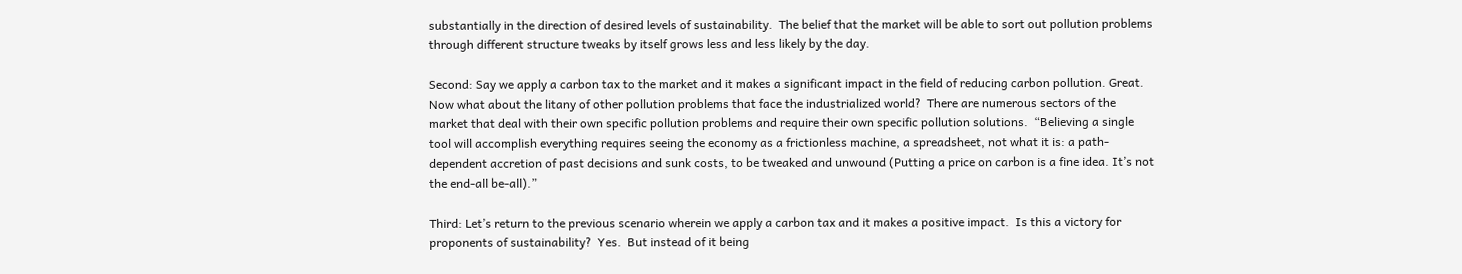substantially in the direction of desired levels of sustainability.  The belief that the market will be able to sort out pollution problems through different structure tweaks by itself grows less and less likely by the day.

Second: Say we apply a carbon tax to the market and it makes a significant impact in the field of reducing carbon pollution. Great. Now what about the litany of other pollution problems that face the industrialized world?  There are numerous sectors of the market that deal with their own specific pollution problems and require their own specific pollution solutions.  “Believing a single tool will accomplish everything requires seeing the economy as a frictionless machine, a spreadsheet, not what it is: a path-dependent accretion of past decisions and sunk costs, to be tweaked and unwound (Putting a price on carbon is a fine idea. It’s not the end-all be-all).”

Third: Let’s return to the previous scenario wherein we apply a carbon tax and it makes a positive impact.  Is this a victory for proponents of sustainability?  Yes.  But instead of it being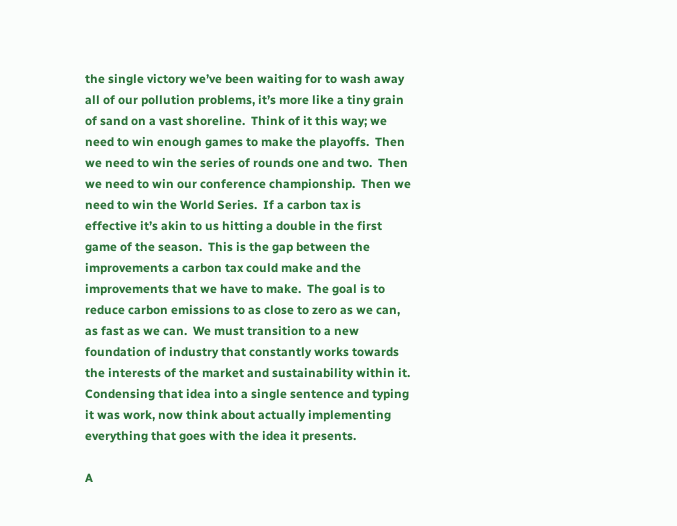the single victory we’ve been waiting for to wash away all of our pollution problems, it’s more like a tiny grain of sand on a vast shoreline.  Think of it this way; we need to win enough games to make the playoffs.  Then we need to win the series of rounds one and two.  Then we need to win our conference championship.  Then we need to win the World Series.  If a carbon tax is effective it’s akin to us hitting a double in the first game of the season.  This is the gap between the improvements a carbon tax could make and the improvements that we have to make.  The goal is to reduce carbon emissions to as close to zero as we can, as fast as we can.  We must transition to a new foundation of industry that constantly works towards the interests of the market and sustainability within it.  Condensing that idea into a single sentence and typing it was work, now think about actually implementing everything that goes with the idea it presents.

A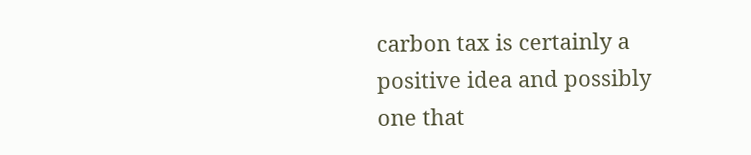carbon tax is certainly a positive idea and possibly one that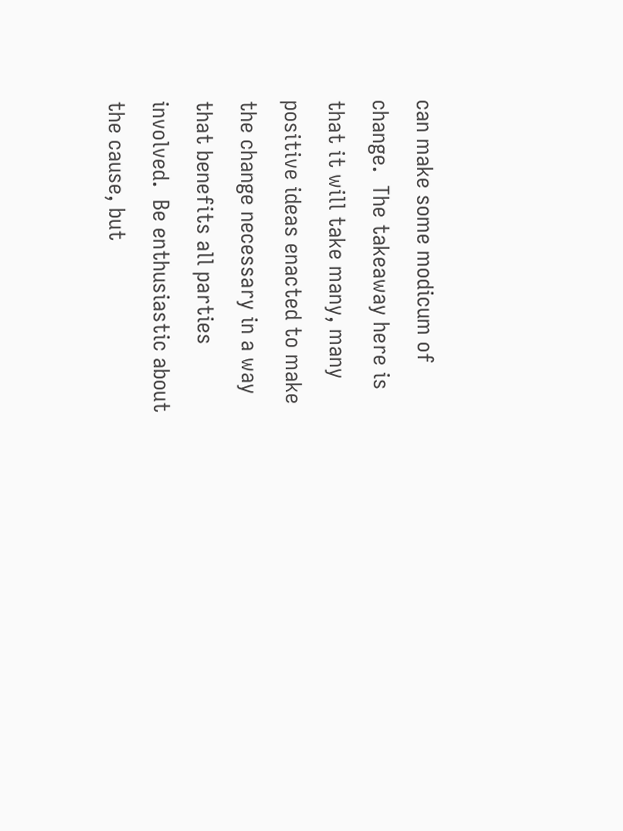can make some modicum of change.  The takeaway here is that it will take many, many positive ideas enacted to make the change necessary in a way that benefits all parties involved.  Be enthusiastic about the cause, but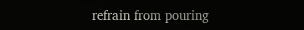refrain from pouring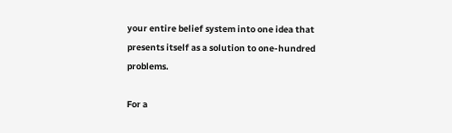your entire belief system into one idea that presents itself as a solution to one-hundred problems.

For a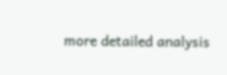more detailed analysis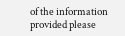of the information provided please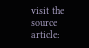visit the source article: